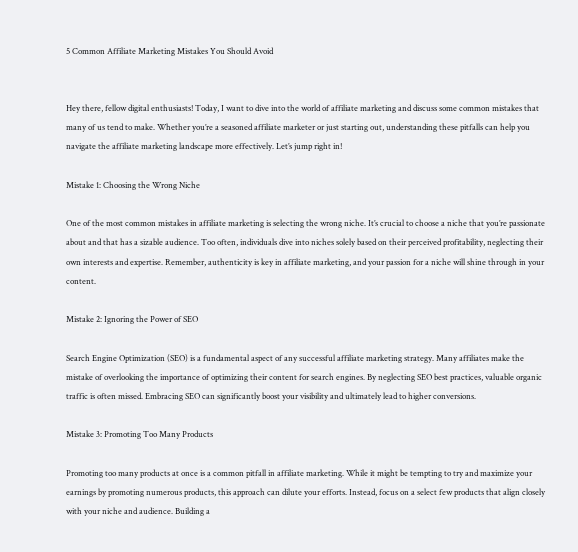5 Common Affiliate Marketing Mistakes You Should Avoid


Hey there, fellow digital enthusiasts! Today, I want to dive into the world of affiliate marketing and discuss some common mistakes that many of us tend to make. Whether you’re a seasoned affiliate marketer or just starting out, understanding these pitfalls can help you navigate the affiliate marketing landscape more effectively. Let’s jump right in!

Mistake 1: Choosing the Wrong Niche

One of the most common mistakes in affiliate marketing is selecting the wrong niche. It’s crucial to choose a niche that you’re passionate about and that has a sizable audience. Too often, individuals dive into niches solely based on their perceived profitability, neglecting their own interests and expertise. Remember, authenticity is key in affiliate marketing, and your passion for a niche will shine through in your content.

Mistake 2: Ignoring the Power of SEO

Search Engine Optimization (SEO) is a fundamental aspect of any successful affiliate marketing strategy. Many affiliates make the mistake of overlooking the importance of optimizing their content for search engines. By neglecting SEO best practices, valuable organic traffic is often missed. Embracing SEO can significantly boost your visibility and ultimately lead to higher conversions.

Mistake 3: Promoting Too Many Products

Promoting too many products at once is a common pitfall in affiliate marketing. While it might be tempting to try and maximize your earnings by promoting numerous products, this approach can dilute your efforts. Instead, focus on a select few products that align closely with your niche and audience. Building a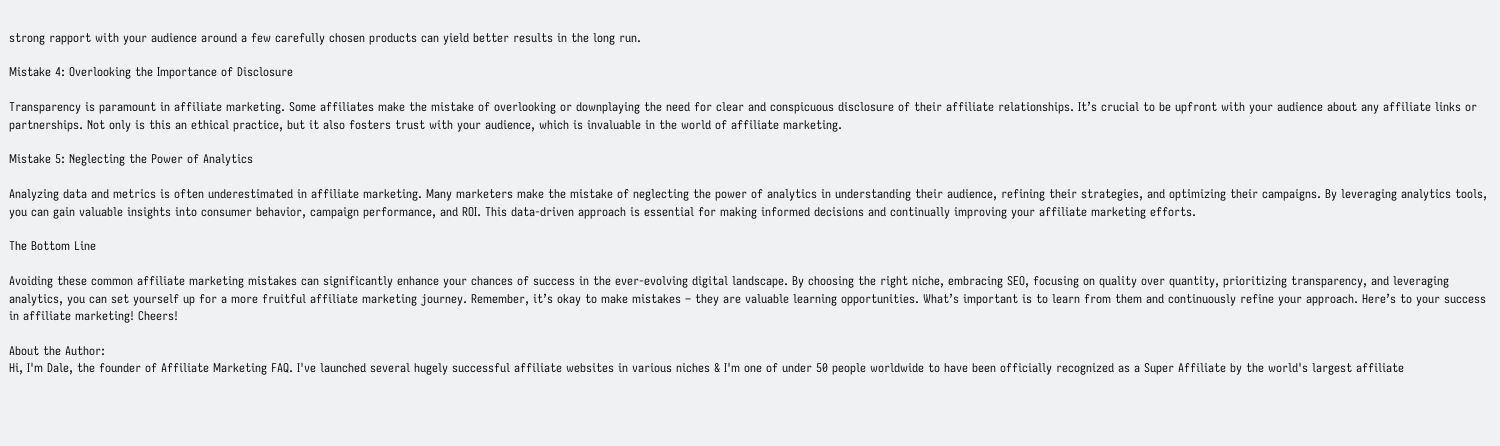strong rapport with your audience around a few carefully chosen products can yield better results in the long run.

Mistake 4: Overlooking the Importance of Disclosure

Transparency is paramount in affiliate marketing. Some affiliates make the mistake of overlooking or downplaying the need for clear and conspicuous disclosure of their affiliate relationships. It’s crucial to be upfront with your audience about any affiliate links or partnerships. Not only is this an ethical practice, but it also fosters trust with your audience, which is invaluable in the world of affiliate marketing.

Mistake 5: Neglecting the Power of Analytics

Analyzing data and metrics is often underestimated in affiliate marketing. Many marketers make the mistake of neglecting the power of analytics in understanding their audience, refining their strategies, and optimizing their campaigns. By leveraging analytics tools, you can gain valuable insights into consumer behavior, campaign performance, and ROI. This data-driven approach is essential for making informed decisions and continually improving your affiliate marketing efforts.

The Bottom Line

Avoiding these common affiliate marketing mistakes can significantly enhance your chances of success in the ever-evolving digital landscape. By choosing the right niche, embracing SEO, focusing on quality over quantity, prioritizing transparency, and leveraging analytics, you can set yourself up for a more fruitful affiliate marketing journey. Remember, it’s okay to make mistakes – they are valuable learning opportunities. What’s important is to learn from them and continuously refine your approach. Here’s to your success in affiliate marketing! Cheers!

About the Author:
Hi, I'm Dale, the founder of Affiliate Marketing FAQ. I've launched several hugely successful affiliate websites in various niches & I'm one of under 50 people worldwide to have been officially recognized as a Super Affiliate by the world's largest affiliate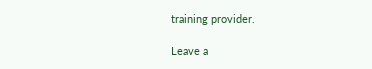training provider.

Leave a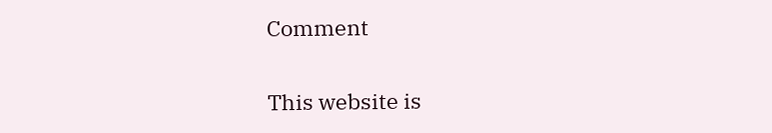Comment

This website is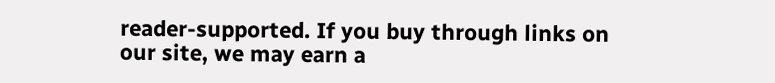reader-supported. If you buy through links on our site, we may earn a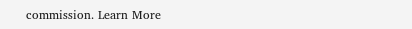commission. Learn More